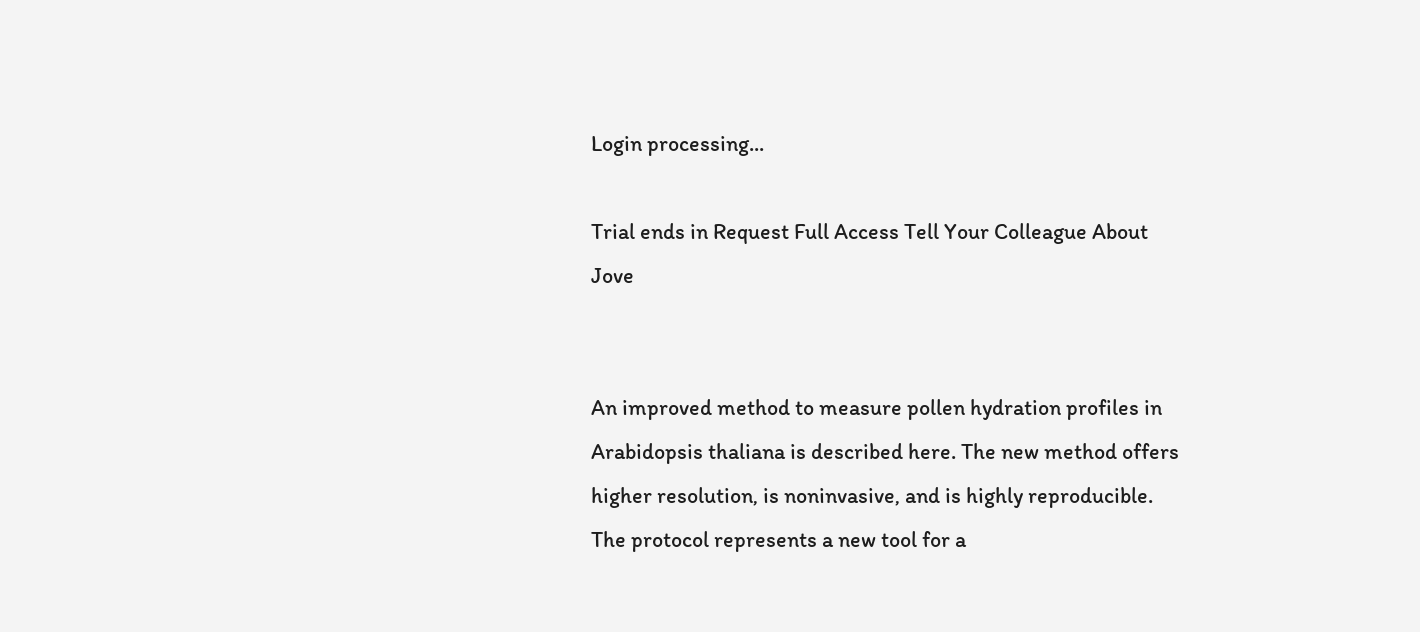Login processing...

Trial ends in Request Full Access Tell Your Colleague About Jove


An improved method to measure pollen hydration profiles in Arabidopsis thaliana is described here. The new method offers higher resolution, is noninvasive, and is highly reproducible. The protocol represents a new tool for a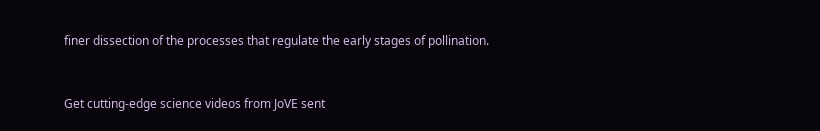finer dissection of the processes that regulate the early stages of pollination.


Get cutting-edge science videos from JoVE sent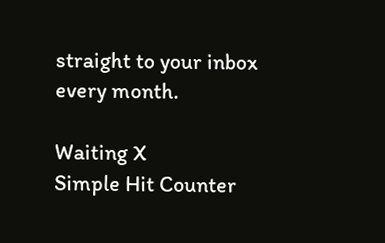straight to your inbox every month.

Waiting X
Simple Hit Counter